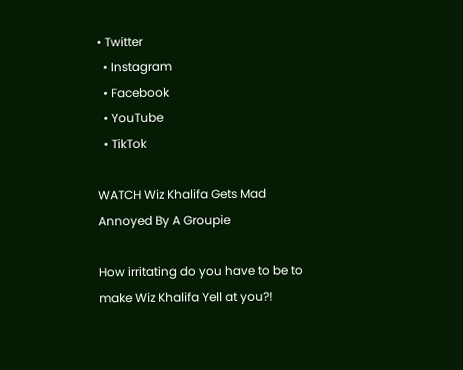• Twitter
  • Instagram
  • Facebook
  • YouTube
  • TikTok

WATCH Wiz Khalifa Gets Mad Annoyed By A Groupie

How irritating do you have to be to make Wiz Khalifa Yell at you?!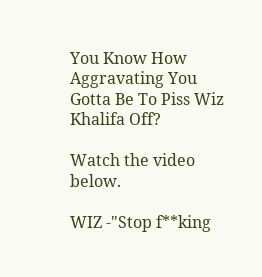You Know How Aggravating You Gotta Be To Piss Wiz Khalifa Off?

Watch the video below.

WIZ -"Stop f**king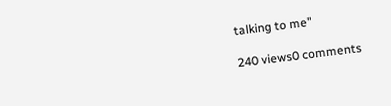talking to me"

240 views0 comments